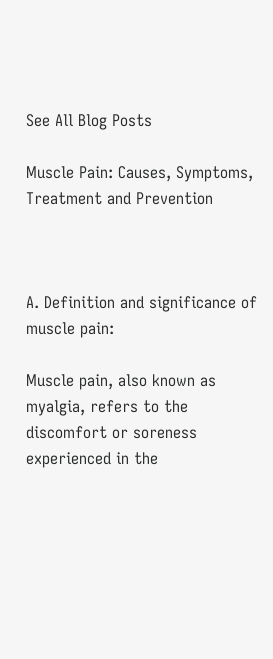See All Blog Posts

Muscle Pain: Causes, Symptoms, Treatment and Prevention



A. Definition and significance of muscle pain:

Muscle pain, also known as myalgia, refers to the discomfort or soreness experienced in the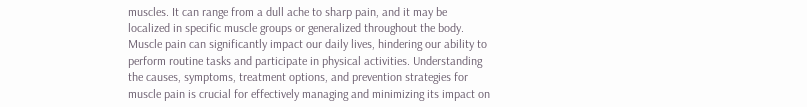muscles. It can range from a dull ache to sharp pain, and it may be localized in specific muscle groups or generalized throughout the body. Muscle pain can significantly impact our daily lives, hindering our ability to perform routine tasks and participate in physical activities. Understanding the causes, symptoms, treatment options, and prevention strategies for muscle pain is crucial for effectively managing and minimizing its impact on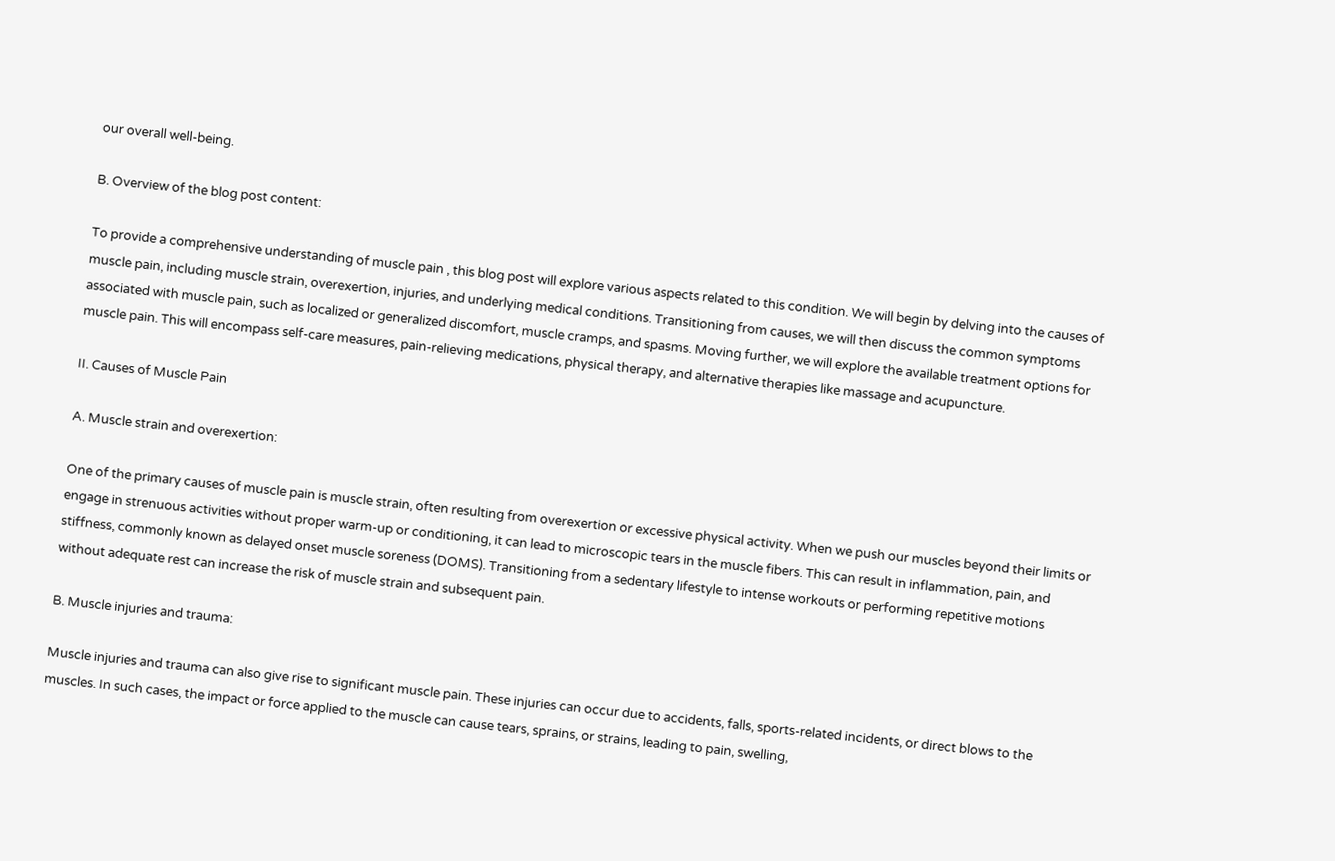our overall well-being.

B. Overview of the blog post content:

To provide a comprehensive understanding of muscle pain , this blog post will explore various aspects related to this condition. We will begin by delving into the causes of muscle pain, including muscle strain, overexertion, injuries, and underlying medical conditions. Transitioning from causes, we will then discuss the common symptoms associated with muscle pain, such as localized or generalized discomfort, muscle cramps, and spasms. Moving further, we will explore the available treatment options for muscle pain. This will encompass self-care measures, pain-relieving medications, physical therapy, and alternative therapies like massage and acupuncture.

II. Causes of Muscle Pain

A. Muscle strain and overexertion:

One of the primary causes of muscle pain is muscle strain, often resulting from overexertion or excessive physical activity. When we push our muscles beyond their limits or engage in strenuous activities without proper warm-up or conditioning, it can lead to microscopic tears in the muscle fibers. This can result in inflammation, pain, and stiffness, commonly known as delayed onset muscle soreness (DOMS). Transitioning from a sedentary lifestyle to intense workouts or performing repetitive motions without adequate rest can increase the risk of muscle strain and subsequent pain.

B. Muscle injuries and trauma:

Muscle injuries and trauma can also give rise to significant muscle pain. These injuries can occur due to accidents, falls, sports-related incidents, or direct blows to the muscles. In such cases, the impact or force applied to the muscle can cause tears, sprains, or strains, leading to pain, swelling,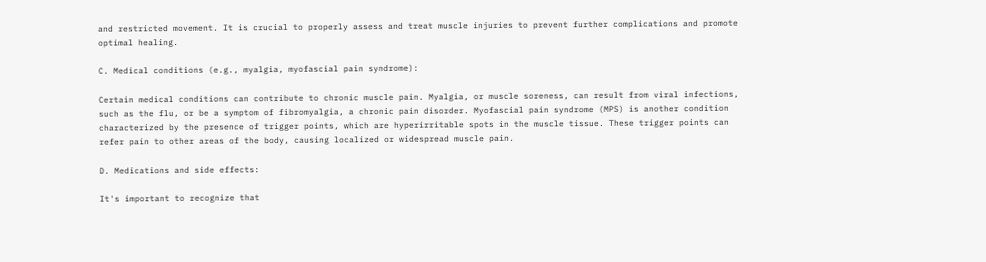and restricted movement. It is crucial to properly assess and treat muscle injuries to prevent further complications and promote optimal healing.

C. Medical conditions (e.g., myalgia, myofascial pain syndrome):

Certain medical conditions can contribute to chronic muscle pain. Myalgia, or muscle soreness, can result from viral infections, such as the flu, or be a symptom of fibromyalgia, a chronic pain disorder. Myofascial pain syndrome (MPS) is another condition characterized by the presence of trigger points, which are hyperirritable spots in the muscle tissue. These trigger points can refer pain to other areas of the body, causing localized or widespread muscle pain.

D. Medications and side effects:

It's important to recognize that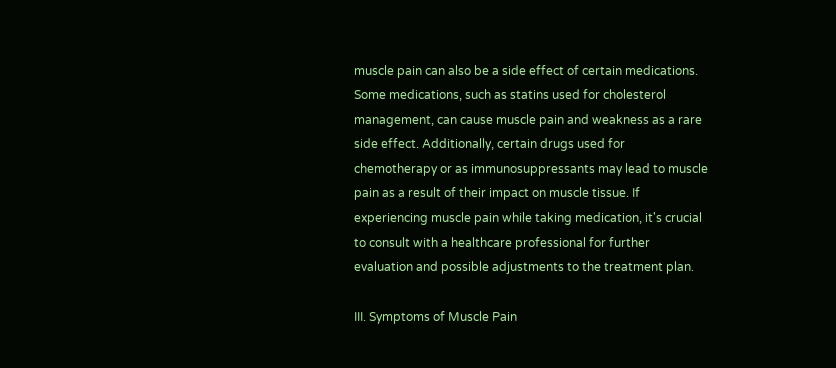muscle pain can also be a side effect of certain medications. Some medications, such as statins used for cholesterol management, can cause muscle pain and weakness as a rare side effect. Additionally, certain drugs used for chemotherapy or as immunosuppressants may lead to muscle pain as a result of their impact on muscle tissue. If experiencing muscle pain while taking medication, it's crucial to consult with a healthcare professional for further evaluation and possible adjustments to the treatment plan.

III. Symptoms of Muscle Pain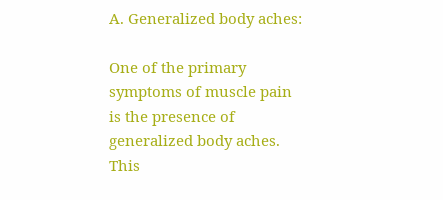A. Generalized body aches:

One of the primary symptoms of muscle pain is the presence of generalized body aches. This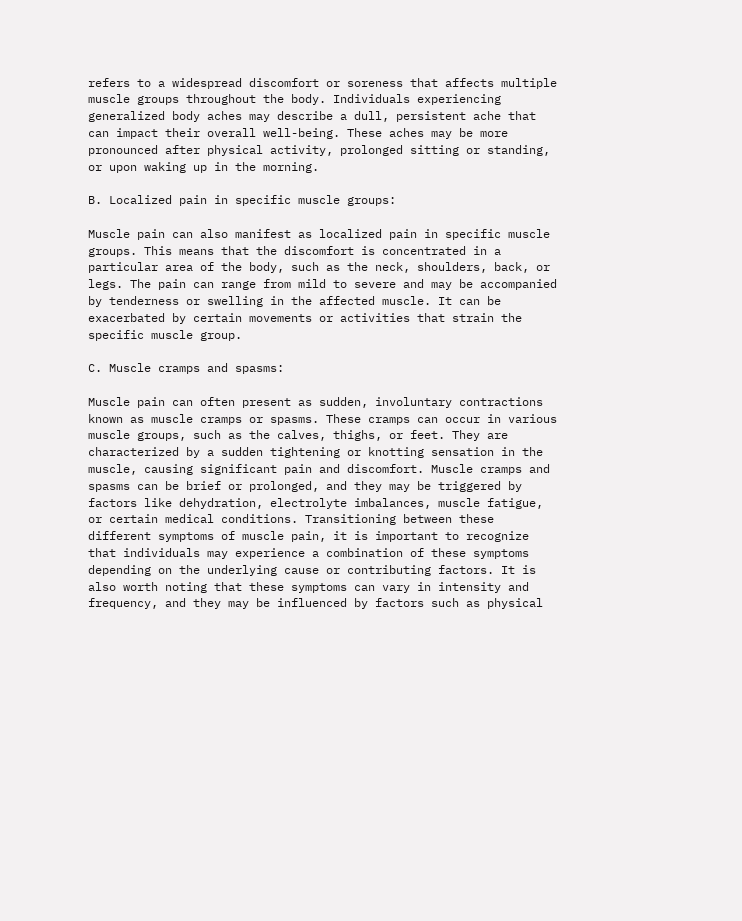refers to a widespread discomfort or soreness that affects multiple muscle groups throughout the body. Individuals experiencing generalized body aches may describe a dull, persistent ache that can impact their overall well-being. These aches may be more pronounced after physical activity, prolonged sitting or standing, or upon waking up in the morning.

B. Localized pain in specific muscle groups:

Muscle pain can also manifest as localized pain in specific muscle groups. This means that the discomfort is concentrated in a particular area of the body, such as the neck, shoulders, back, or legs. The pain can range from mild to severe and may be accompanied by tenderness or swelling in the affected muscle. It can be exacerbated by certain movements or activities that strain the specific muscle group.

C. Muscle cramps and spasms:

Muscle pain can often present as sudden, involuntary contractions known as muscle cramps or spasms. These cramps can occur in various muscle groups, such as the calves, thighs, or feet. They are characterized by a sudden tightening or knotting sensation in the muscle, causing significant pain and discomfort. Muscle cramps and spasms can be brief or prolonged, and they may be triggered by factors like dehydration, electrolyte imbalances, muscle fatigue, or certain medical conditions. Transitioning between these different symptoms of muscle pain, it is important to recognize that individuals may experience a combination of these symptoms depending on the underlying cause or contributing factors. It is also worth noting that these symptoms can vary in intensity and frequency, and they may be influenced by factors such as physical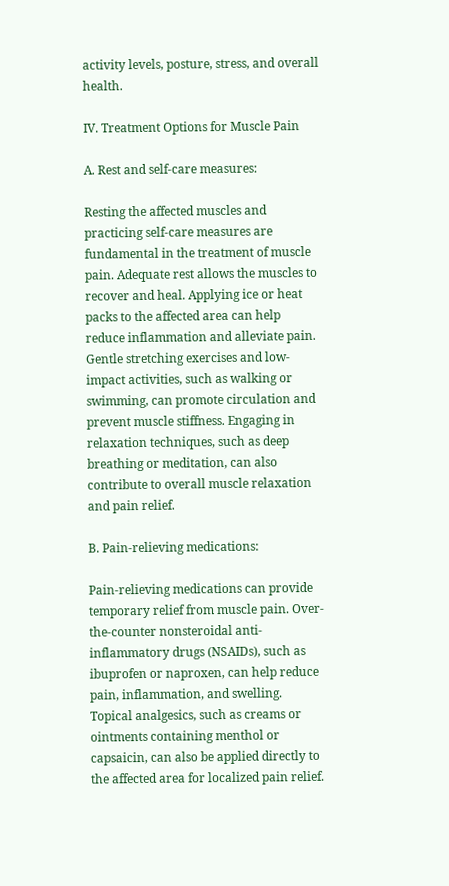activity levels, posture, stress, and overall health.

IV. Treatment Options for Muscle Pain

A. Rest and self-care measures:

Resting the affected muscles and practicing self-care measures are fundamental in the treatment of muscle pain. Adequate rest allows the muscles to recover and heal. Applying ice or heat packs to the affected area can help reduce inflammation and alleviate pain. Gentle stretching exercises and low-impact activities, such as walking or swimming, can promote circulation and prevent muscle stiffness. Engaging in relaxation techniques, such as deep breathing or meditation, can also contribute to overall muscle relaxation and pain relief.

B. Pain-relieving medications:

Pain-relieving medications can provide temporary relief from muscle pain. Over-the-counter nonsteroidal anti-inflammatory drugs (NSAIDs), such as ibuprofen or naproxen, can help reduce pain, inflammation, and swelling. Topical analgesics, such as creams or ointments containing menthol or capsaicin, can also be applied directly to the affected area for localized pain relief.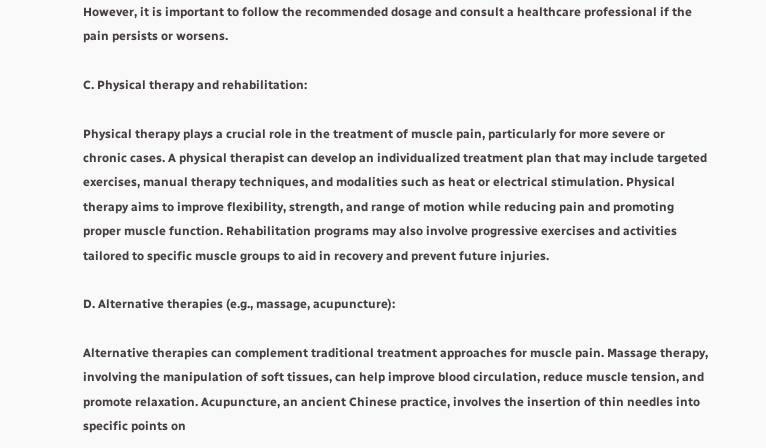However, it is important to follow the recommended dosage and consult a healthcare professional if the pain persists or worsens.

C. Physical therapy and rehabilitation:

Physical therapy plays a crucial role in the treatment of muscle pain, particularly for more severe or chronic cases. A physical therapist can develop an individualized treatment plan that may include targeted exercises, manual therapy techniques, and modalities such as heat or electrical stimulation. Physical therapy aims to improve flexibility, strength, and range of motion while reducing pain and promoting proper muscle function. Rehabilitation programs may also involve progressive exercises and activities tailored to specific muscle groups to aid in recovery and prevent future injuries.

D. Alternative therapies (e.g., massage, acupuncture):

Alternative therapies can complement traditional treatment approaches for muscle pain. Massage therapy, involving the manipulation of soft tissues, can help improve blood circulation, reduce muscle tension, and promote relaxation. Acupuncture, an ancient Chinese practice, involves the insertion of thin needles into specific points on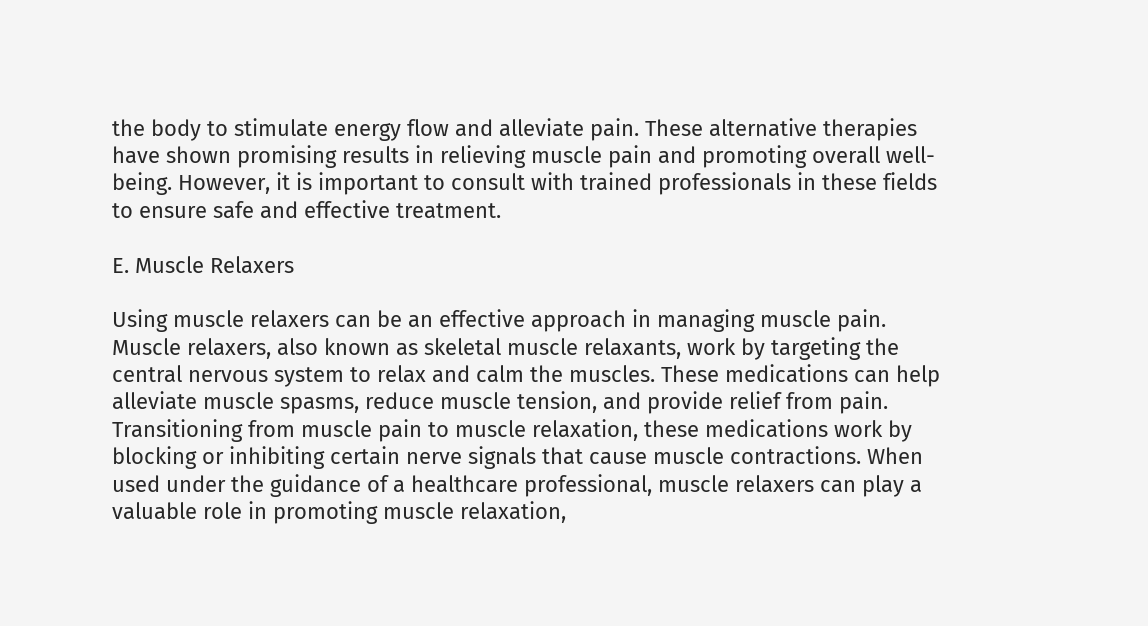the body to stimulate energy flow and alleviate pain. These alternative therapies have shown promising results in relieving muscle pain and promoting overall well-being. However, it is important to consult with trained professionals in these fields to ensure safe and effective treatment.

E. Muscle Relaxers

Using muscle relaxers can be an effective approach in managing muscle pain. Muscle relaxers, also known as skeletal muscle relaxants, work by targeting the central nervous system to relax and calm the muscles. These medications can help alleviate muscle spasms, reduce muscle tension, and provide relief from pain. Transitioning from muscle pain to muscle relaxation, these medications work by blocking or inhibiting certain nerve signals that cause muscle contractions. When used under the guidance of a healthcare professional, muscle relaxers can play a valuable role in promoting muscle relaxation,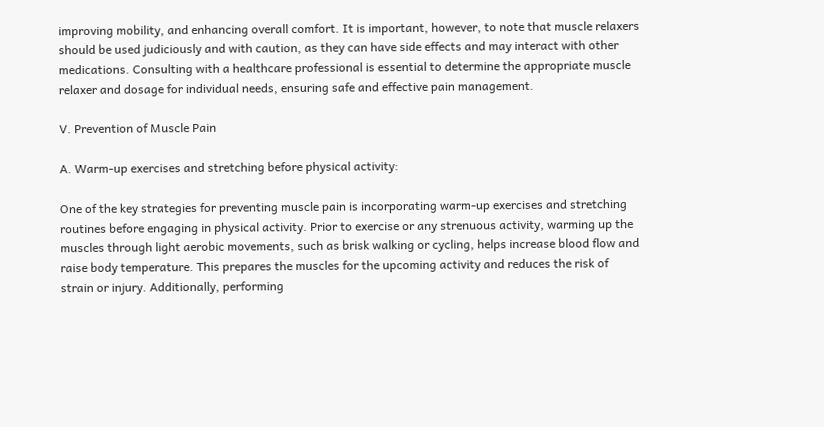improving mobility, and enhancing overall comfort. It is important, however, to note that muscle relaxers should be used judiciously and with caution, as they can have side effects and may interact with other medications. Consulting with a healthcare professional is essential to determine the appropriate muscle relaxer and dosage for individual needs, ensuring safe and effective pain management.

V. Prevention of Muscle Pain

A. Warm-up exercises and stretching before physical activity:

One of the key strategies for preventing muscle pain is incorporating warm-up exercises and stretching routines before engaging in physical activity. Prior to exercise or any strenuous activity, warming up the muscles through light aerobic movements, such as brisk walking or cycling, helps increase blood flow and raise body temperature. This prepares the muscles for the upcoming activity and reduces the risk of strain or injury. Additionally, performing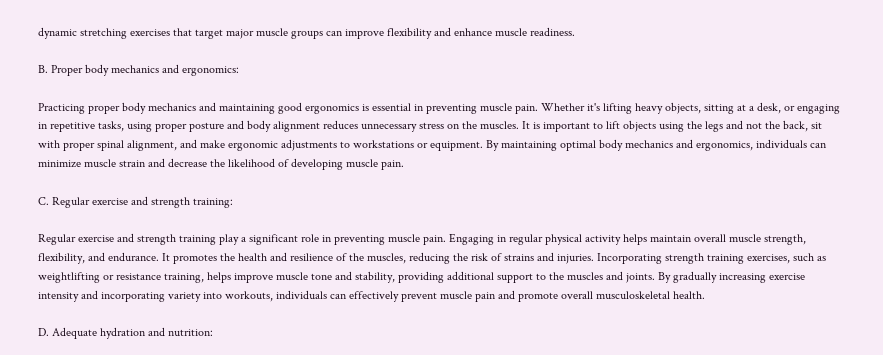dynamic stretching exercises that target major muscle groups can improve flexibility and enhance muscle readiness.

B. Proper body mechanics and ergonomics:

Practicing proper body mechanics and maintaining good ergonomics is essential in preventing muscle pain. Whether it's lifting heavy objects, sitting at a desk, or engaging in repetitive tasks, using proper posture and body alignment reduces unnecessary stress on the muscles. It is important to lift objects using the legs and not the back, sit with proper spinal alignment, and make ergonomic adjustments to workstations or equipment. By maintaining optimal body mechanics and ergonomics, individuals can minimize muscle strain and decrease the likelihood of developing muscle pain.

C. Regular exercise and strength training:

Regular exercise and strength training play a significant role in preventing muscle pain. Engaging in regular physical activity helps maintain overall muscle strength, flexibility, and endurance. It promotes the health and resilience of the muscles, reducing the risk of strains and injuries. Incorporating strength training exercises, such as weightlifting or resistance training, helps improve muscle tone and stability, providing additional support to the muscles and joints. By gradually increasing exercise intensity and incorporating variety into workouts, individuals can effectively prevent muscle pain and promote overall musculoskeletal health.

D. Adequate hydration and nutrition: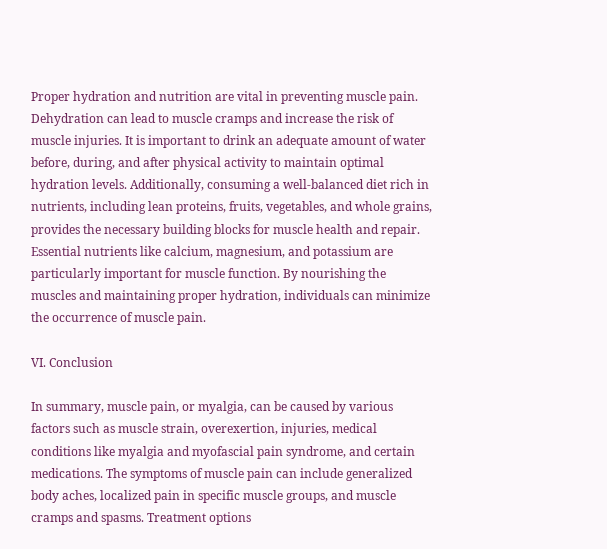Proper hydration and nutrition are vital in preventing muscle pain. Dehydration can lead to muscle cramps and increase the risk of muscle injuries. It is important to drink an adequate amount of water before, during, and after physical activity to maintain optimal hydration levels. Additionally, consuming a well-balanced diet rich in nutrients, including lean proteins, fruits, vegetables, and whole grains, provides the necessary building blocks for muscle health and repair. Essential nutrients like calcium, magnesium, and potassium are particularly important for muscle function. By nourishing the muscles and maintaining proper hydration, individuals can minimize the occurrence of muscle pain.

VI. Conclusion

In summary, muscle pain, or myalgia, can be caused by various factors such as muscle strain, overexertion, injuries, medical conditions like myalgia and myofascial pain syndrome, and certain medications. The symptoms of muscle pain can include generalized body aches, localized pain in specific muscle groups, and muscle cramps and spasms. Treatment options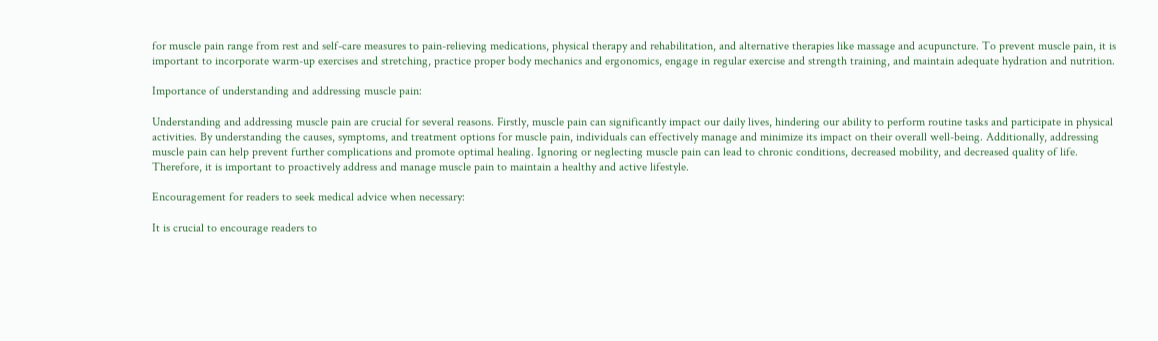for muscle pain range from rest and self-care measures to pain-relieving medications, physical therapy and rehabilitation, and alternative therapies like massage and acupuncture. To prevent muscle pain, it is important to incorporate warm-up exercises and stretching, practice proper body mechanics and ergonomics, engage in regular exercise and strength training, and maintain adequate hydration and nutrition.

Importance of understanding and addressing muscle pain:

Understanding and addressing muscle pain are crucial for several reasons. Firstly, muscle pain can significantly impact our daily lives, hindering our ability to perform routine tasks and participate in physical activities. By understanding the causes, symptoms, and treatment options for muscle pain, individuals can effectively manage and minimize its impact on their overall well-being. Additionally, addressing muscle pain can help prevent further complications and promote optimal healing. Ignoring or neglecting muscle pain can lead to chronic conditions, decreased mobility, and decreased quality of life. Therefore, it is important to proactively address and manage muscle pain to maintain a healthy and active lifestyle.

Encouragement for readers to seek medical advice when necessary:

It is crucial to encourage readers to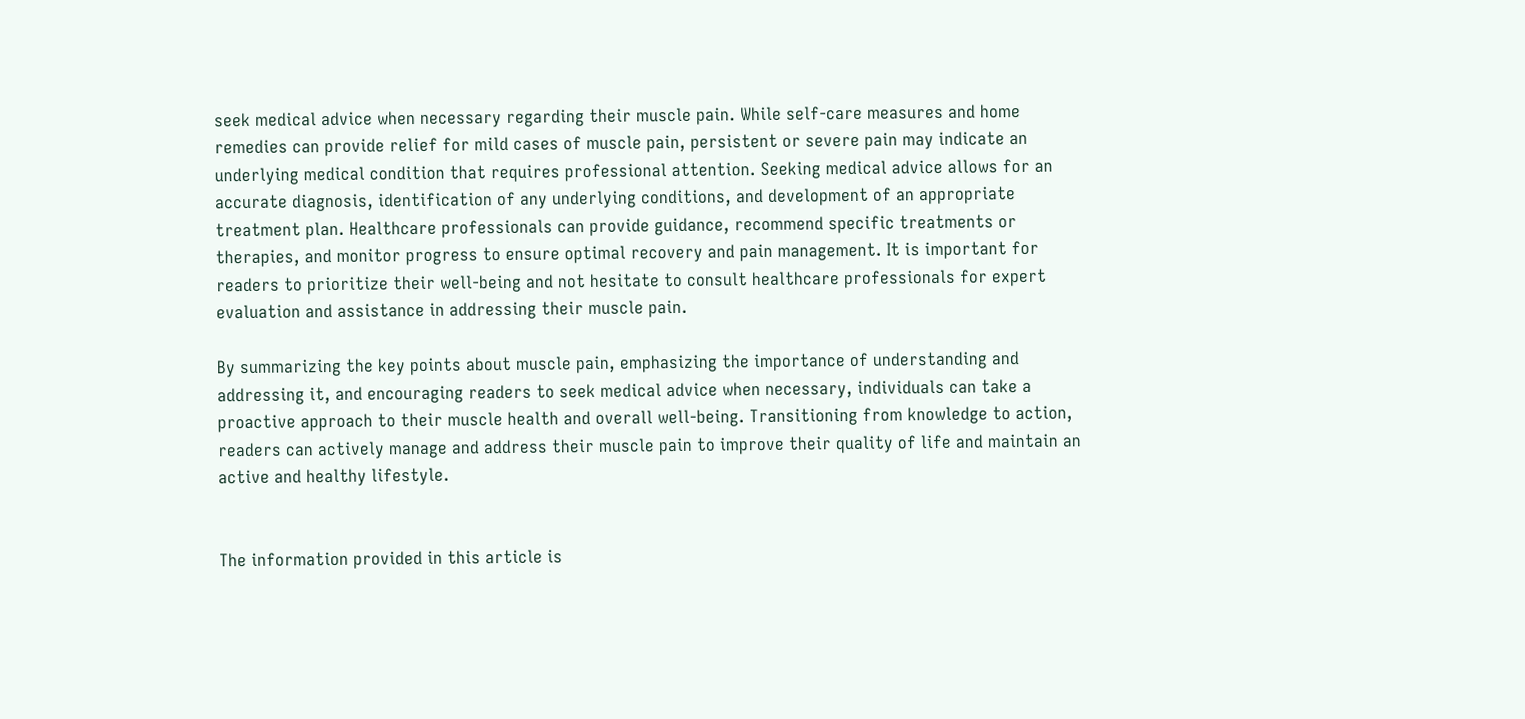seek medical advice when necessary regarding their muscle pain. While self-care measures and home remedies can provide relief for mild cases of muscle pain, persistent or severe pain may indicate an underlying medical condition that requires professional attention. Seeking medical advice allows for an accurate diagnosis, identification of any underlying conditions, and development of an appropriate treatment plan. Healthcare professionals can provide guidance, recommend specific treatments or therapies, and monitor progress to ensure optimal recovery and pain management. It is important for readers to prioritize their well-being and not hesitate to consult healthcare professionals for expert evaluation and assistance in addressing their muscle pain.

By summarizing the key points about muscle pain, emphasizing the importance of understanding and addressing it, and encouraging readers to seek medical advice when necessary, individuals can take a proactive approach to their muscle health and overall well-being. Transitioning from knowledge to action, readers can actively manage and address their muscle pain to improve their quality of life and maintain an active and healthy lifestyle.


The information provided in this article is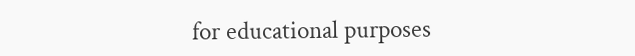for educational purposes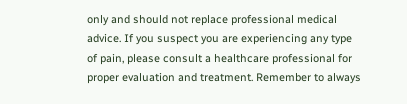only and should not replace professional medical advice. If you suspect you are experiencing any type of pain, please consult a healthcare professional for proper evaluation and treatment. Remember to always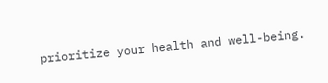prioritize your health and well-being.